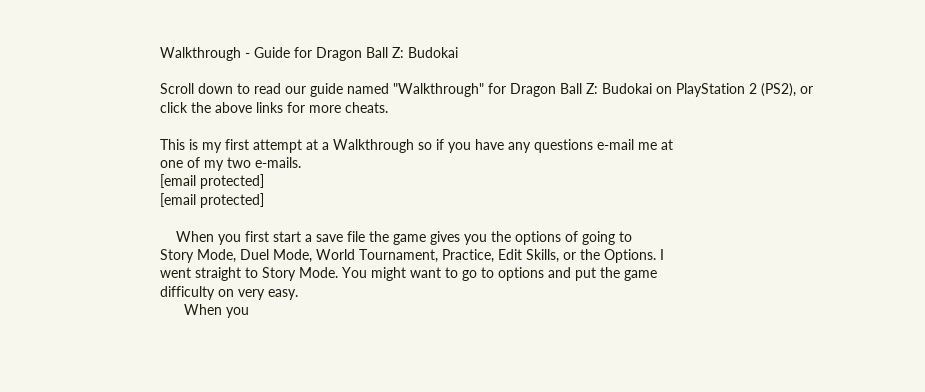Walkthrough - Guide for Dragon Ball Z: Budokai

Scroll down to read our guide named "Walkthrough" for Dragon Ball Z: Budokai on PlayStation 2 (PS2), or click the above links for more cheats.

This is my first attempt at a Walkthrough so if you have any questions e-mail me at
one of my two e-mails.
[email protected]
[email protected]

    When you first start a save file the game gives you the options of going to
Story Mode, Duel Mode, World Tournament, Practice, Edit Skills, or the Options. I
went straight to Story Mode. You might want to go to options and put the game
difficulty on very easy.
      When you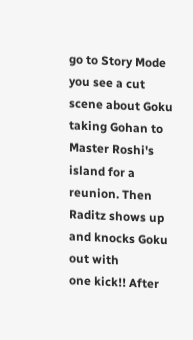go to Story Mode you see a cut scene about Goku taking Gohan to
Master Roshi's island for a reunion. Then Raditz shows up and knocks Goku out with
one kick!! After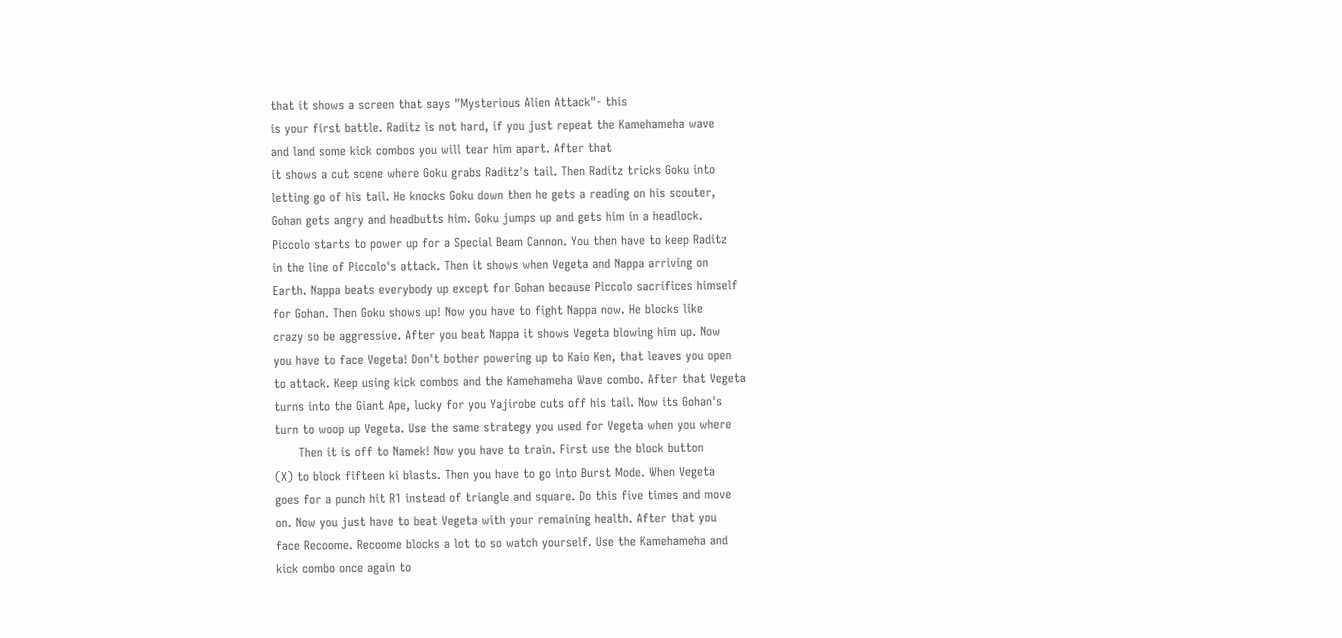that it shows a screen that says "Mysterious Alien Attack"- this
is your first battle. Raditz is not hard, if you just repeat the Kamehameha wave
and land some kick combos you will tear him apart. After that
it shows a cut scene where Goku grabs Raditz's tail. Then Raditz tricks Goku into
letting go of his tail. He knocks Goku down then he gets a reading on his scouter,
Gohan gets angry and headbutts him. Goku jumps up and gets him in a headlock.
Piccolo starts to power up for a Special Beam Cannon. You then have to keep Raditz
in the line of Piccolo's attack. Then it shows when Vegeta and Nappa arriving on
Earth. Nappa beats everybody up except for Gohan because Piccolo sacrifices himself
for Gohan. Then Goku shows up! Now you have to fight Nappa now. He blocks like
crazy so be aggressive. After you beat Nappa it shows Vegeta blowing him up. Now
you have to face Vegeta! Don't bother powering up to Kaio Ken, that leaves you open
to attack. Keep using kick combos and the Kamehameha Wave combo. After that Vegeta
turns into the Giant Ape, lucky for you Yajirobe cuts off his tail. Now its Gohan's
turn to woop up Vegeta. Use the same strategy you used for Vegeta when you where
      Then it is off to Namek! Now you have to train. First use the block button
(X) to block fifteen ki blasts. Then you have to go into Burst Mode. When Vegeta
goes for a punch hit R1 instead of triangle and square. Do this five times and move
on. Now you just have to beat Vegeta with your remaining health. After that you
face Recoome. Recoome blocks a lot to so watch yourself. Use the Kamehameha and
kick combo once again to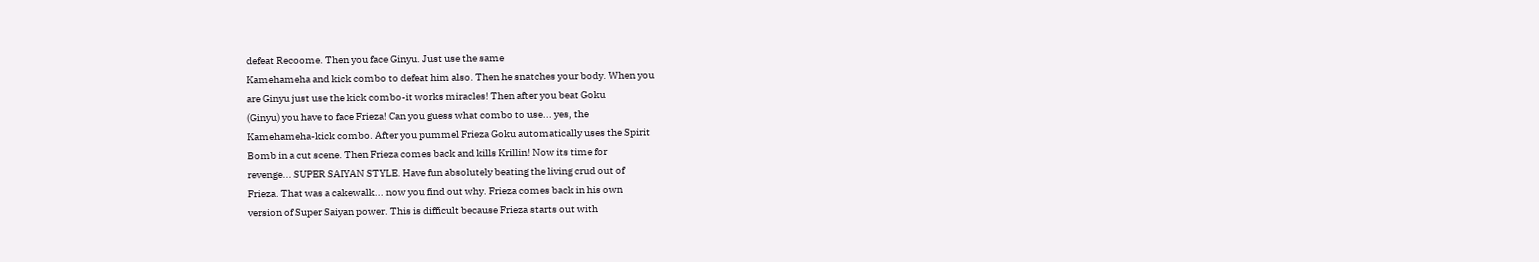defeat Recoome. Then you face Ginyu. Just use the same
Kamehameha and kick combo to defeat him also. Then he snatches your body. When you
are Ginyu just use the kick combo-it works miracles! Then after you beat Goku
(Ginyu) you have to face Frieza! Can you guess what combo to use... yes, the
Kamehameha-kick combo. After you pummel Frieza Goku automatically uses the Spirit
Bomb in a cut scene. Then Frieza comes back and kills Krillin! Now its time for
revenge... SUPER SAIYAN STYLE. Have fun absolutely beating the living crud out of
Frieza. That was a cakewalk... now you find out why. Frieza comes back in his own
version of Super Saiyan power. This is difficult because Frieza starts out with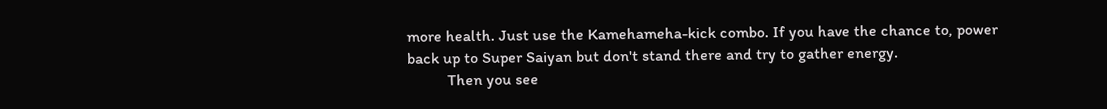more health. Just use the Kamehameha-kick combo. If you have the chance to, power
back up to Super Saiyan but don't stand there and try to gather energy.
          Then you see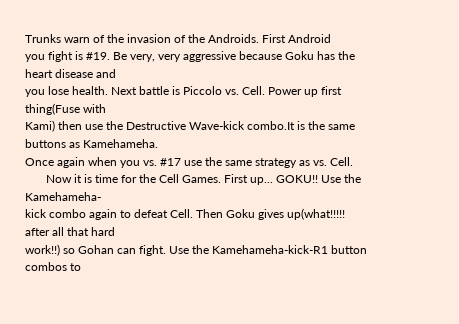Trunks warn of the invasion of the Androids. First Android
you fight is #19. Be very, very aggressive because Goku has the heart disease and
you lose health. Next battle is Piccolo vs. Cell. Power up first thing(Fuse with
Kami) then use the Destructive Wave-kick combo.It is the same buttons as Kamehameha.
Once again when you vs. #17 use the same strategy as vs. Cell.
       Now it is time for the Cell Games. First up... GOKU!! Use the Kamehameha-
kick combo again to defeat Cell. Then Goku gives up(what!!!!! after all that hard
work!!) so Gohan can fight. Use the Kamehameha-kick-R1 button combos to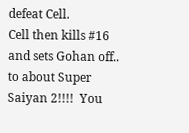defeat Cell.
Cell then kills #16 and sets Gohan off.. to about Super Saiyan 2!!!!  You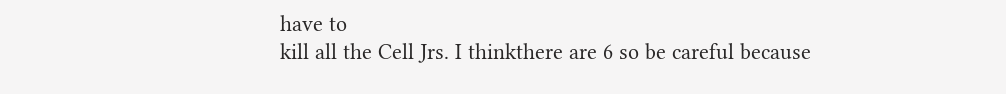have to
kill all the Cell Jrs. I thinkthere are 6 so be careful because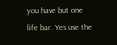you have but one
life bar. Yes use the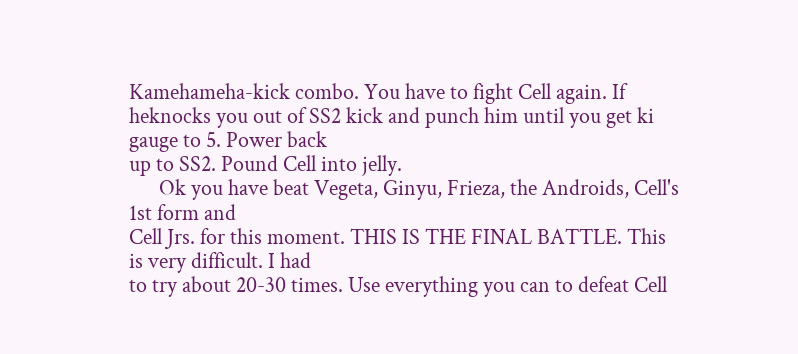Kamehameha-kick combo. You have to fight Cell again. If
heknocks you out of SS2 kick and punch him until you get ki gauge to 5. Power back
up to SS2. Pound Cell into jelly.
      Ok you have beat Vegeta, Ginyu, Frieza, the Androids, Cell's 1st form and
Cell Jrs. for this moment. THIS IS THE FINAL BATTLE. This is very difficult. I had
to try about 20-30 times. Use everything you can to defeat Cell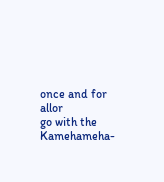once and for allor
go with the Kamehameha-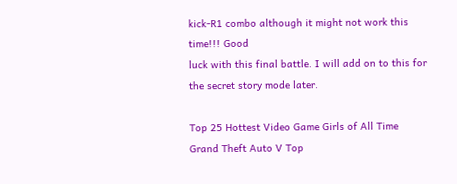kick-R1 combo although it might not work this time!!! Good
luck with this final battle. I will add on to this for the secret story mode later.

Top 25 Hottest Video Game Girls of All Time
Grand Theft Auto V Top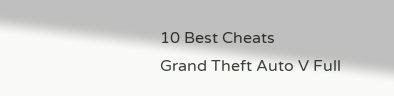10 Best Cheats
Grand Theft Auto V Full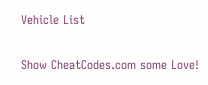Vehicle List

Show CheatCodes.com some Love!